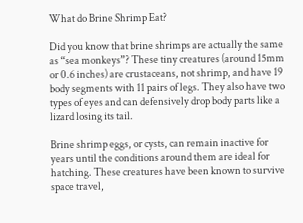What do Brine Shrimp Eat?

Did you know that brine shrimps are actually the same as “sea monkeys”? These tiny creatures (around 15mm or 0.6 inches) are crustaceans, not shrimp, and have 19 body segments with 11 pairs of legs. They also have two types of eyes and can defensively drop body parts like a lizard losing its tail.

Brine shrimp eggs, or cysts, can remain inactive for years until the conditions around them are ideal for hatching. These creatures have been known to survive space travel,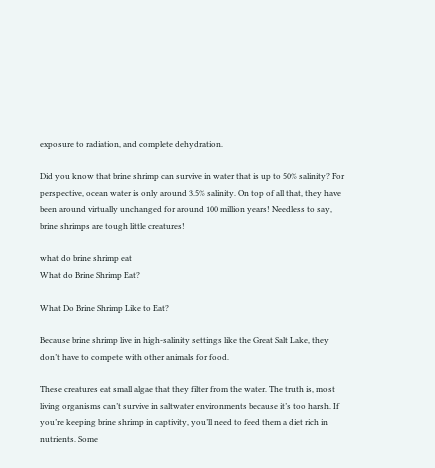exposure to radiation, and complete dehydration.

Did you know that brine shrimp can survive in water that is up to 50% salinity? For perspective, ocean water is only around 3.5% salinity. On top of all that, they have been around virtually unchanged for around 100 million years! Needless to say, brine shrimps are tough little creatures!

what do brine shrimp eat
What do Brine Shrimp Eat?

What Do Brine Shrimp Like to Eat?

Because brine shrimp live in high-salinity settings like the Great Salt Lake, they don’t have to compete with other animals for food.

These creatures eat small algae that they filter from the water. The truth is, most living organisms can’t survive in saltwater environments because it’s too harsh. If you’re keeping brine shrimp in captivity, you’ll need to feed them a diet rich in nutrients. Some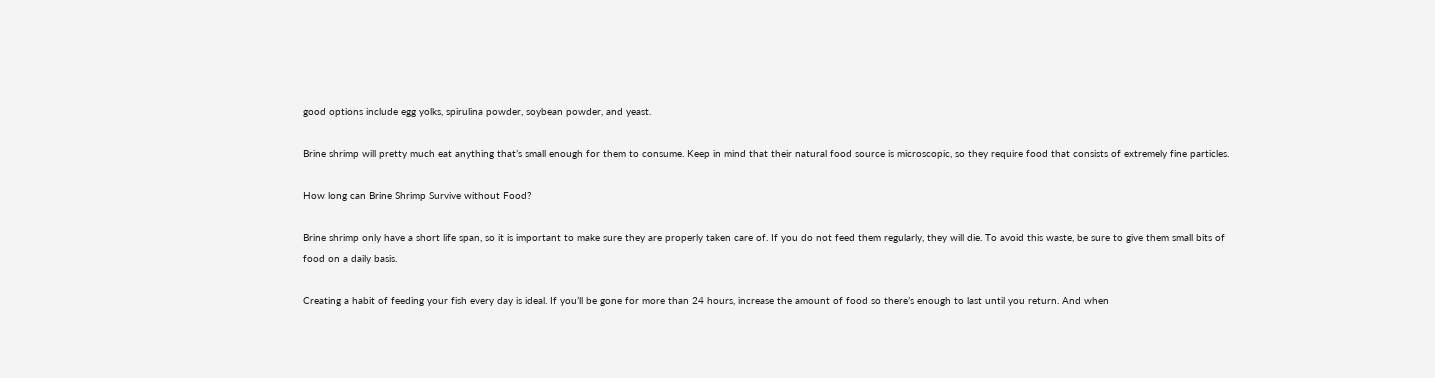good options include egg yolks, spirulina powder, soybean powder, and yeast.

Brine shrimp will pretty much eat anything that’s small enough for them to consume. Keep in mind that their natural food source is microscopic, so they require food that consists of extremely fine particles.

How long can Brine Shrimp Survive without Food?

Brine shrimp only have a short life span, so it is important to make sure they are properly taken care of. If you do not feed them regularly, they will die. To avoid this waste, be sure to give them small bits of food on a daily basis.

Creating a habit of feeding your fish every day is ideal. If you’ll be gone for more than 24 hours, increase the amount of food so there’s enough to last until you return. And when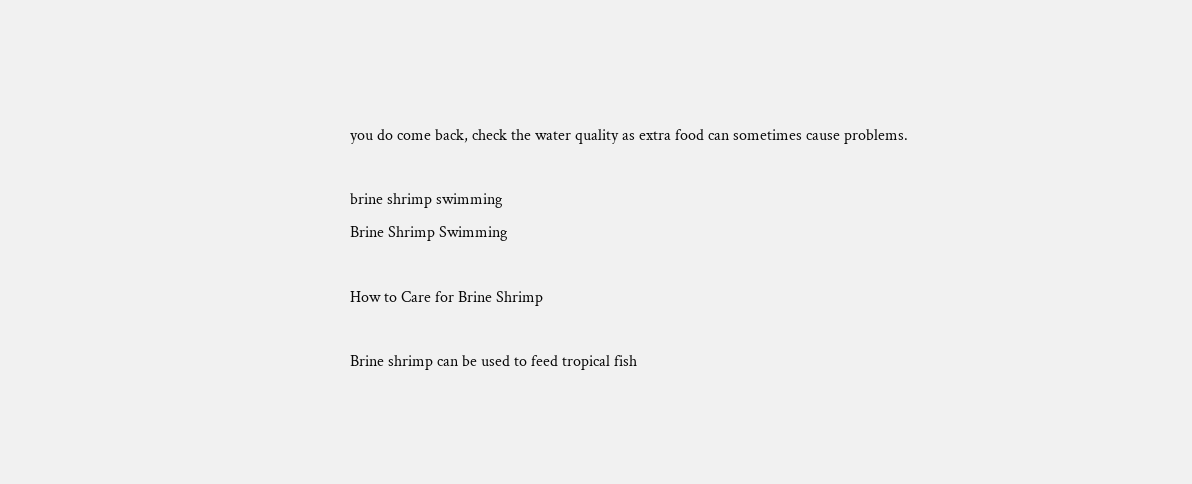you do come back, check the water quality as extra food can sometimes cause problems.

brine shrimp swimming
Brine Shrimp Swimming

How to Care for Brine Shrimp

Brine shrimp can be used to feed tropical fish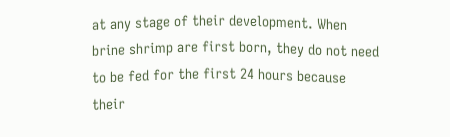at any stage of their development. When brine shrimp are first born, they do not need to be fed for the first 24 hours because their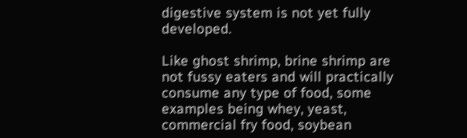digestive system is not yet fully developed.

Like ghost shrimp, brine shrimp are not fussy eaters and will practically consume any type of food, some examples being whey, yeast, commercial fry food, soybean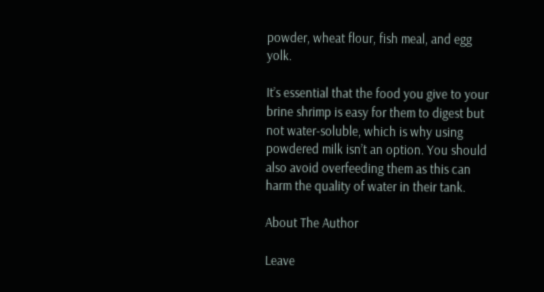powder, wheat flour, fish meal, and egg yolk.

It’s essential that the food you give to your brine shrimp is easy for them to digest but not water-soluble, which is why using powdered milk isn’t an option. You should also avoid overfeeding them as this can harm the quality of water in their tank.

About The Author

Leave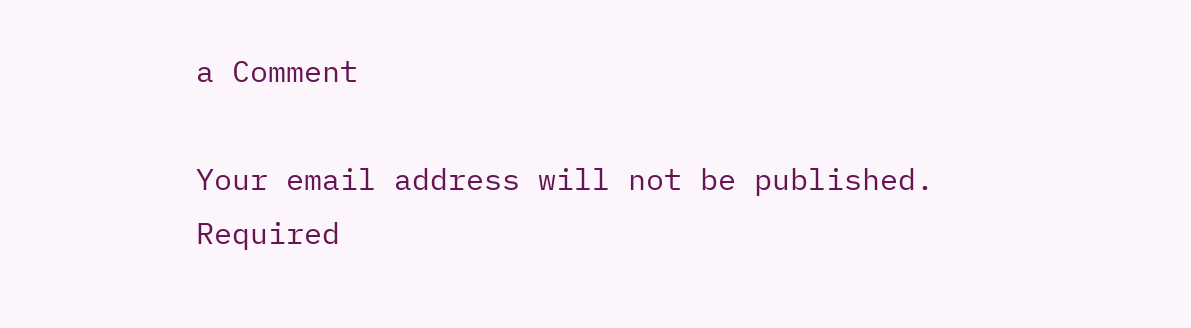a Comment

Your email address will not be published. Required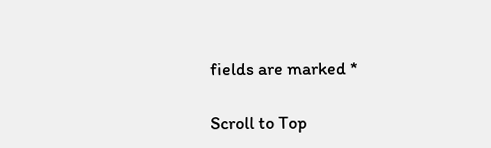fields are marked *

Scroll to Top